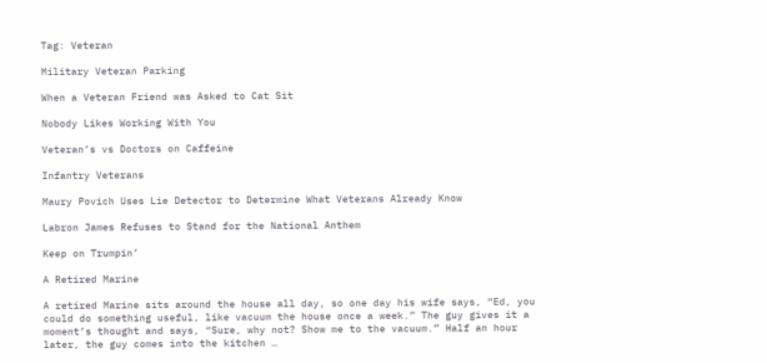Tag: Veteran

Military Veteran Parking

When a Veteran Friend was Asked to Cat Sit

Nobody Likes Working With You

Veteran’s vs Doctors on Caffeine

Infantry Veterans

Maury Povich Uses Lie Detector to Determine What Veterans Already Know

Labron James Refuses to Stand for the National Anthem

Keep on Trumpin’

A Retired Marine

A retired Marine sits around the house all day, so one day his wife says, “Ed, you could do something useful, like vacuum the house once a week.” The guy gives it a moment’s thought and says, “Sure, why not? Show me to the vacuum.” Half an hour later, the guy comes into the kitchen …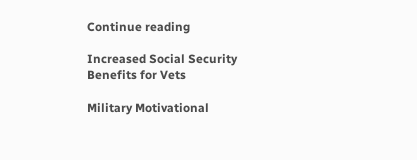Continue reading

Increased Social Security Benefits for Vets

Military Motivational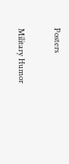Posters

Military Humor